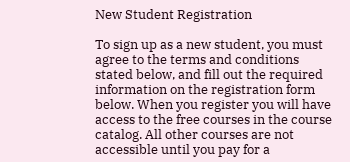New Student Registration

To sign up as a new student, you must agree to the terms and conditions stated below, and fill out the required information on the registration form below. When you register you will have access to the free courses in the course catalog. All other courses are not accessible until you pay for a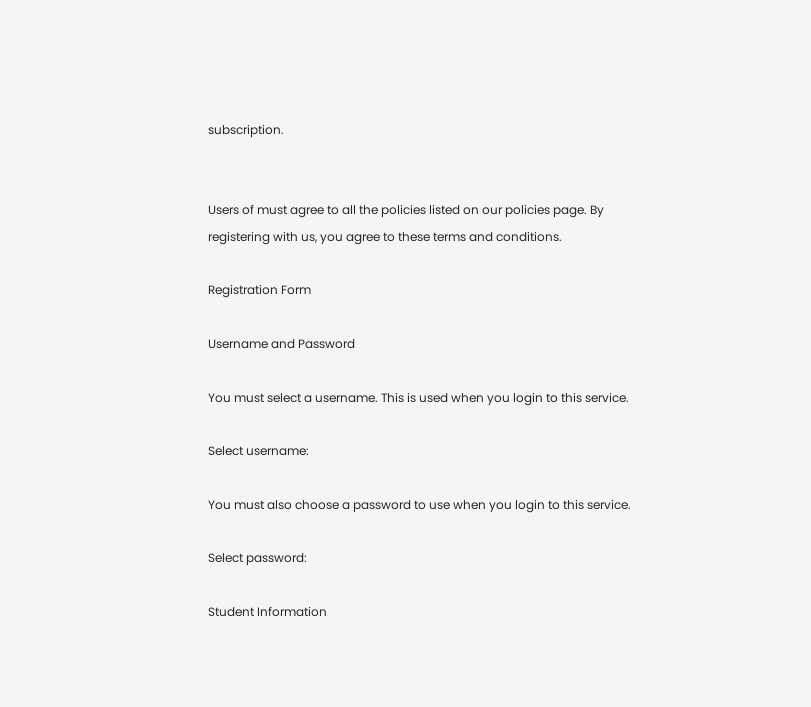subscription.


Users of must agree to all the policies listed on our policies page. By registering with us, you agree to these terms and conditions.

Registration Form

Username and Password

You must select a username. This is used when you login to this service.

Select username:

You must also choose a password to use when you login to this service.

Select password:

Student Information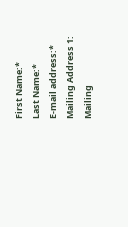First Name:*
Last Name:*
E-mail address:*
Mailing Address 1:
Mailing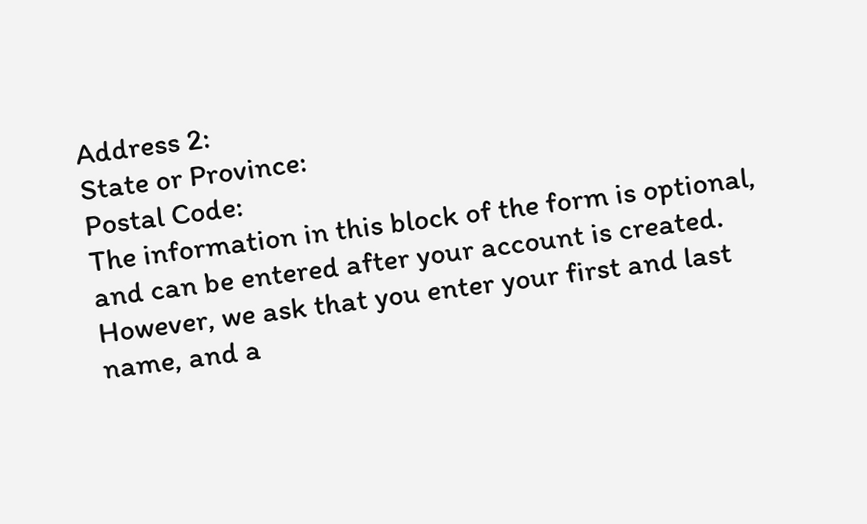Address 2:
State or Province:
Postal Code:
The information in this block of the form is optional, and can be entered after your account is created. However, we ask that you enter your first and last name, and a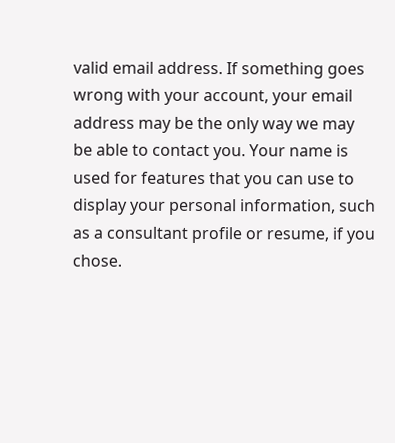valid email address. If something goes wrong with your account, your email address may be the only way we may be able to contact you. Your name is used for features that you can use to display your personal information, such as a consultant profile or resume, if you chose.